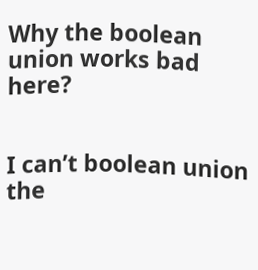Why the boolean union works bad here?


I can’t boolean union the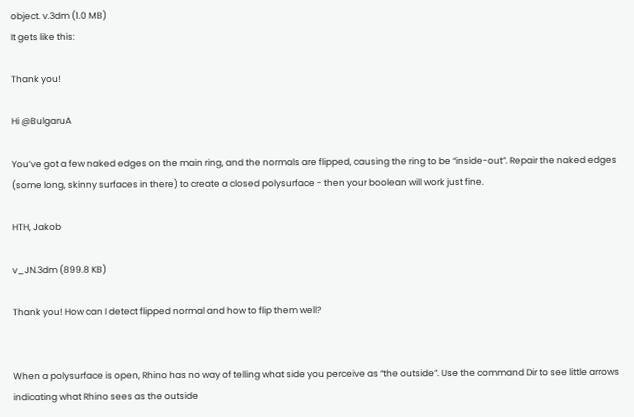object. v.3dm (1.0 MB)
It gets like this:

Thank you!

Hi @BulgaruA

You’ve got a few naked edges on the main ring, and the normals are flipped, causing the ring to be “inside-out”. Repair the naked edges (some long, skinny surfaces in there) to create a closed polysurface - then your boolean will work just fine.

HTH, Jakob

v_JN.3dm (899.8 KB)

Thank you! How can I detect flipped normal and how to flip them well?


When a polysurface is open, Rhino has no way of telling what side you perceive as “the outside”. Use the command Dir to see little arrows indicating what Rhino sees as the outside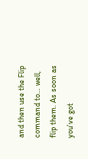and then use the Flip command to… well, flip them. As soon as you’ve got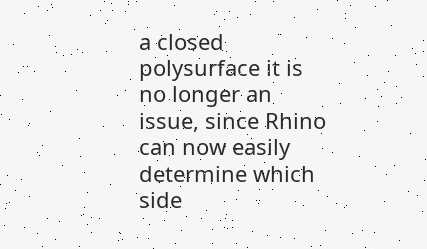a closed polysurface it is no longer an issue, since Rhino can now easily determine which side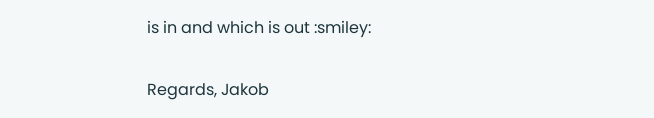is in and which is out :smiley:

Regards, Jakob